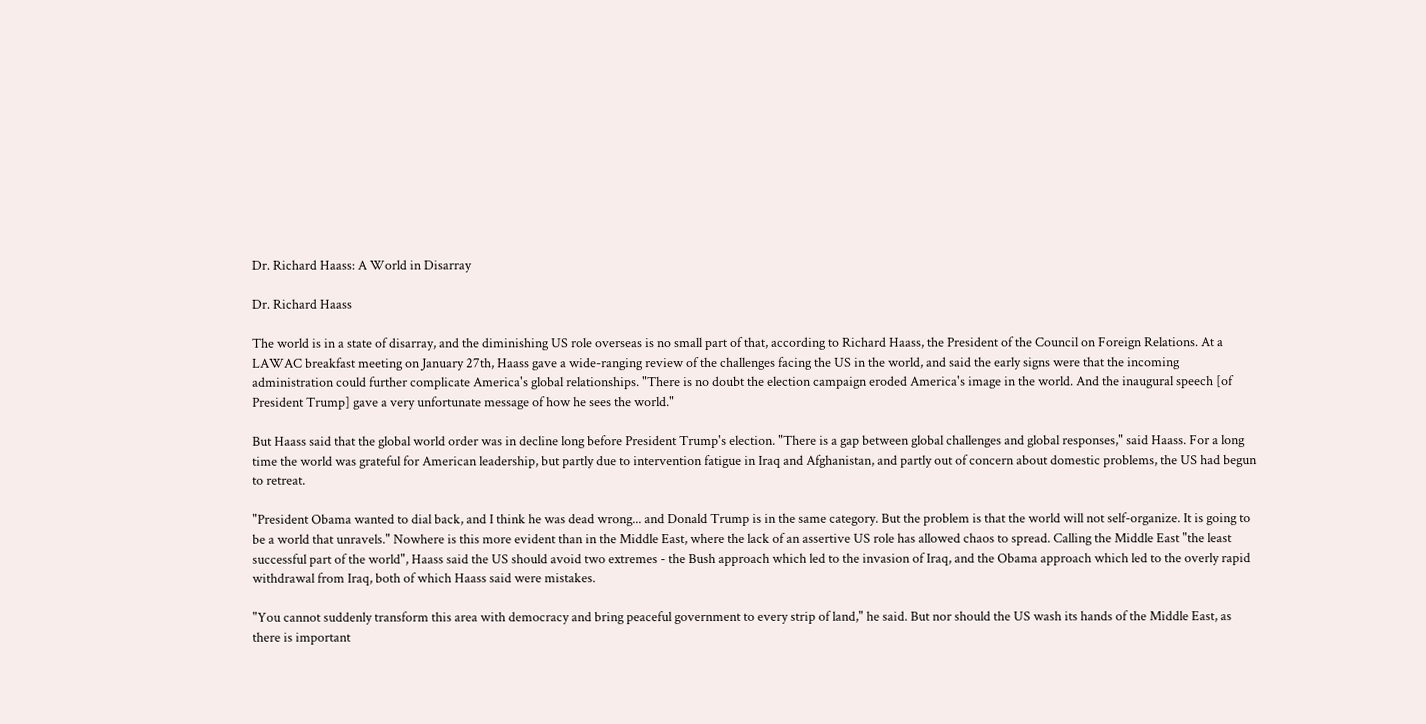Dr. Richard Haass: A World in Disarray

Dr. Richard Haass

The world is in a state of disarray, and the diminishing US role overseas is no small part of that, according to Richard Haass, the President of the Council on Foreign Relations. At a LAWAC breakfast meeting on January 27th, Haass gave a wide-ranging review of the challenges facing the US in the world, and said the early signs were that the incoming administration could further complicate America's global relationships. "There is no doubt the election campaign eroded America's image in the world. And the inaugural speech [of President Trump] gave a very unfortunate message of how he sees the world."

But Haass said that the global world order was in decline long before President Trump's election. "There is a gap between global challenges and global responses," said Haass. For a long time the world was grateful for American leadership, but partly due to intervention fatigue in Iraq and Afghanistan, and partly out of concern about domestic problems, the US had begun to retreat.

"President Obama wanted to dial back, and I think he was dead wrong... and Donald Trump is in the same category. But the problem is that the world will not self-organize. It is going to be a world that unravels." Nowhere is this more evident than in the Middle East, where the lack of an assertive US role has allowed chaos to spread. Calling the Middle East "the least successful part of the world", Haass said the US should avoid two extremes - the Bush approach which led to the invasion of Iraq, and the Obama approach which led to the overly rapid withdrawal from Iraq, both of which Haass said were mistakes.

"You cannot suddenly transform this area with democracy and bring peaceful government to every strip of land," he said. But nor should the US wash its hands of the Middle East, as there is important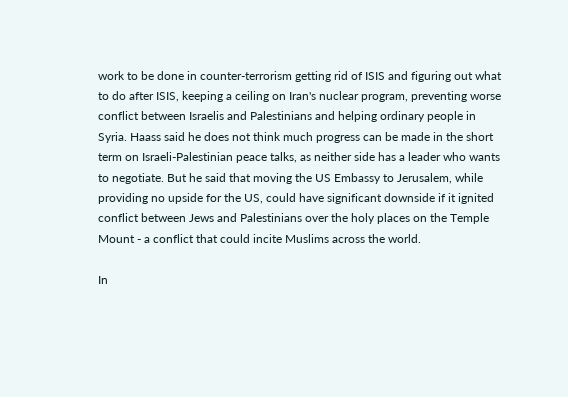work to be done in counter-terrorism getting rid of ISIS and figuring out what to do after ISIS, keeping a ceiling on Iran's nuclear program, preventing worse conflict between Israelis and Palestinians and helping ordinary people in Syria. Haass said he does not think much progress can be made in the short term on Israeli-Palestinian peace talks, as neither side has a leader who wants to negotiate. But he said that moving the US Embassy to Jerusalem, while providing no upside for the US, could have significant downside if it ignited conflict between Jews and Palestinians over the holy places on the Temple Mount - a conflict that could incite Muslims across the world.

In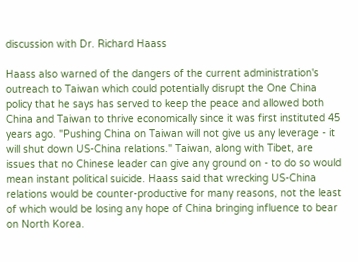discussion with Dr. Richard Haass

Haass also warned of the dangers of the current administration's outreach to Taiwan which could potentially disrupt the One China policy that he says has served to keep the peace and allowed both China and Taiwan to thrive economically since it was first instituted 45 years ago. "Pushing China on Taiwan will not give us any leverage - it will shut down US-China relations." Taiwan, along with Tibet, are issues that no Chinese leader can give any ground on - to do so would mean instant political suicide. Haass said that wrecking US-China relations would be counter-productive for many reasons, not the least of which would be losing any hope of China bringing influence to bear on North Korea.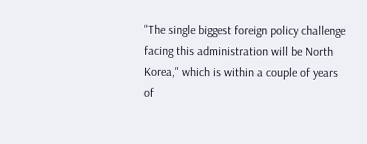"The single biggest foreign policy challenge facing this administration will be North Korea," which is within a couple of years of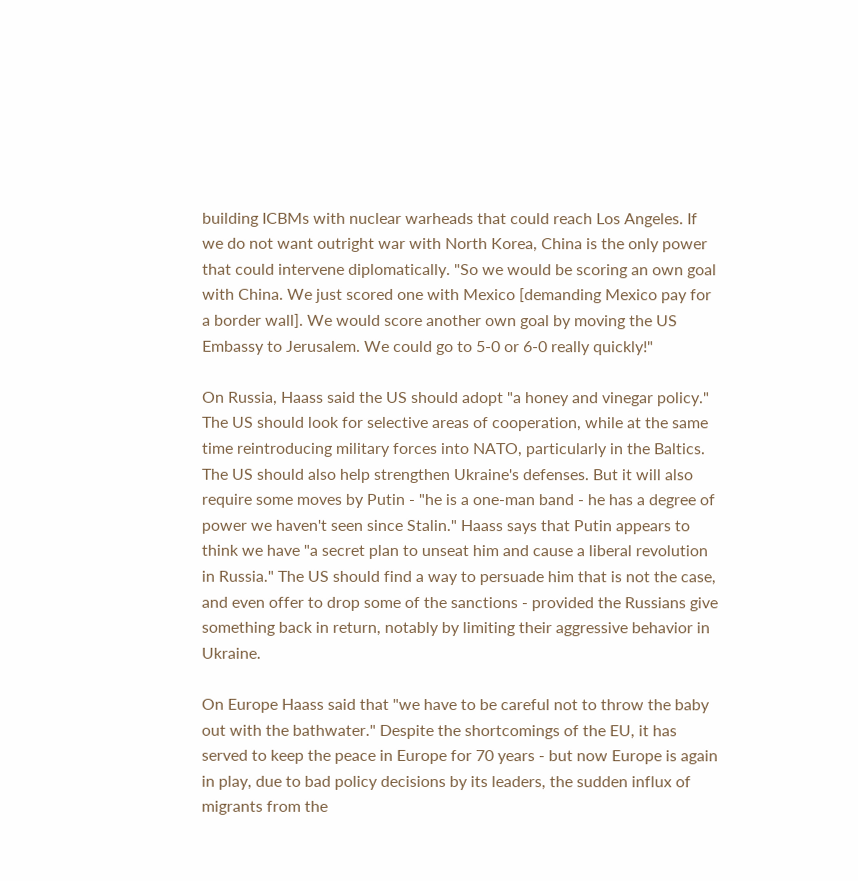building ICBMs with nuclear warheads that could reach Los Angeles. If we do not want outright war with North Korea, China is the only power that could intervene diplomatically. "So we would be scoring an own goal with China. We just scored one with Mexico [demanding Mexico pay for a border wall]. We would score another own goal by moving the US Embassy to Jerusalem. We could go to 5-0 or 6-0 really quickly!"

On Russia, Haass said the US should adopt "a honey and vinegar policy." The US should look for selective areas of cooperation, while at the same time reintroducing military forces into NATO, particularly in the Baltics. The US should also help strengthen Ukraine's defenses. But it will also require some moves by Putin - "he is a one-man band - he has a degree of power we haven't seen since Stalin." Haass says that Putin appears to think we have "a secret plan to unseat him and cause a liberal revolution in Russia." The US should find a way to persuade him that is not the case, and even offer to drop some of the sanctions - provided the Russians give something back in return, notably by limiting their aggressive behavior in Ukraine.

On Europe Haass said that "we have to be careful not to throw the baby out with the bathwater." Despite the shortcomings of the EU, it has served to keep the peace in Europe for 70 years - but now Europe is again in play, due to bad policy decisions by its leaders, the sudden influx of migrants from the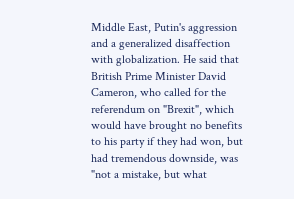Middle East, Putin's aggression and a generalized disaffection with globalization. He said that British Prime Minister David Cameron, who called for the referendum on "Brexit", which would have brought no benefits to his party if they had won, but had tremendous downside, was "not a mistake, but what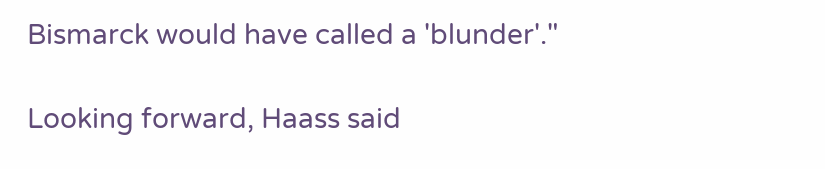Bismarck would have called a 'blunder'."

Looking forward, Haass said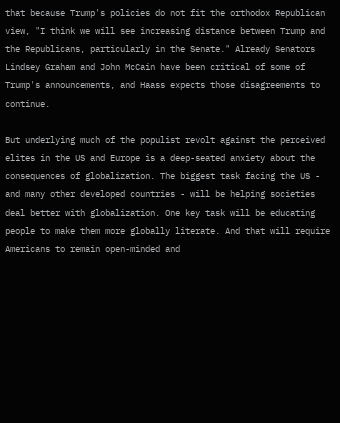that because Trump's policies do not fit the orthodox Republican view, "I think we will see increasing distance between Trump and the Republicans, particularly in the Senate." Already Senators Lindsey Graham and John McCain have been critical of some of Trump's announcements, and Haass expects those disagreements to continue.

But underlying much of the populist revolt against the perceived elites in the US and Europe is a deep-seated anxiety about the consequences of globalization. The biggest task facing the US - and many other developed countries - will be helping societies deal better with globalization. One key task will be educating people to make them more globally literate. And that will require Americans to remain open-minded and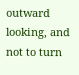outward looking, and not to turn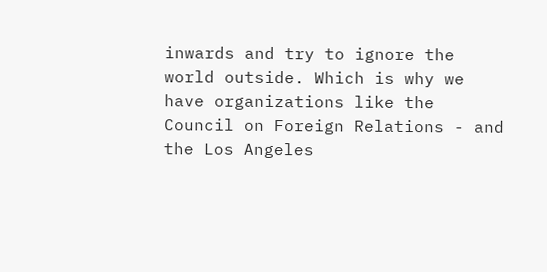inwards and try to ignore the world outside. Which is why we have organizations like the Council on Foreign Relations - and the Los Angeles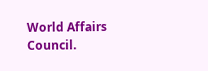World Affairs Council.